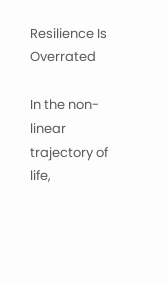Resilience Is Overrated

In the non-linear trajectory of life,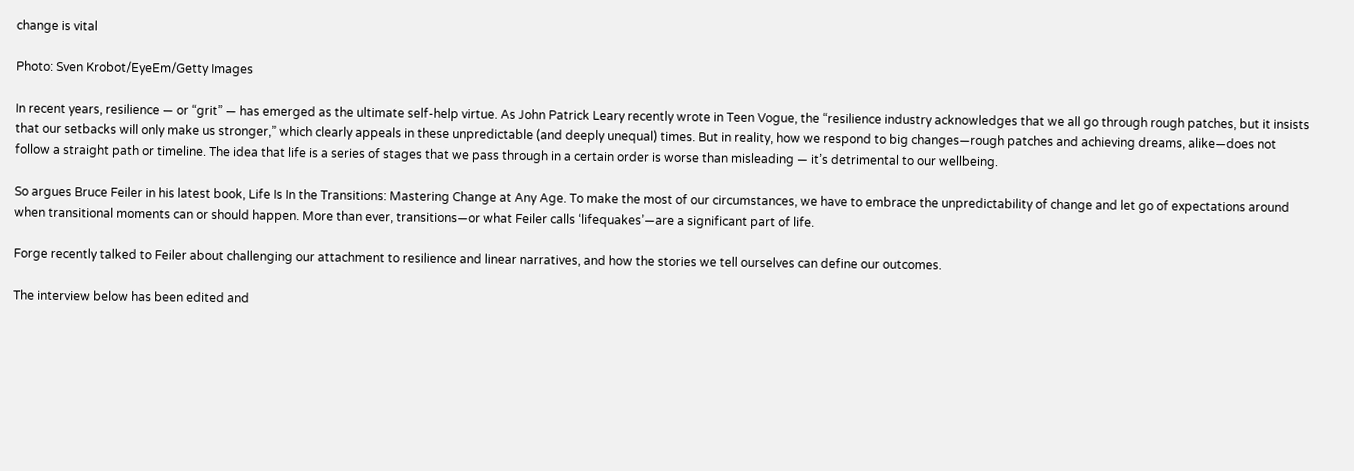change is vital

Photo: Sven Krobot/EyeEm/Getty Images

In recent years, resilience — or “grit” — has emerged as the ultimate self-help virtue. As John Patrick Leary recently wrote in Teen Vogue, the “resilience industry acknowledges that we all go through rough patches, but it insists that our setbacks will only make us stronger,” which clearly appeals in these unpredictable (and deeply unequal) times. But in reality, how we respond to big changes—rough patches and achieving dreams, alike—does not follow a straight path or timeline. The idea that life is a series of stages that we pass through in a certain order is worse than misleading — it’s detrimental to our wellbeing.

So argues Bruce Feiler in his latest book, Life Is In the Transitions: Mastering Change at Any Age. To make the most of our circumstances, we have to embrace the unpredictability of change and let go of expectations around when transitional moments can or should happen. More than ever, transitions—or what Feiler calls ‘lifequakes’—are a significant part of life.

Forge recently talked to Feiler about challenging our attachment to resilience and linear narratives, and how the stories we tell ourselves can define our outcomes.

The interview below has been edited and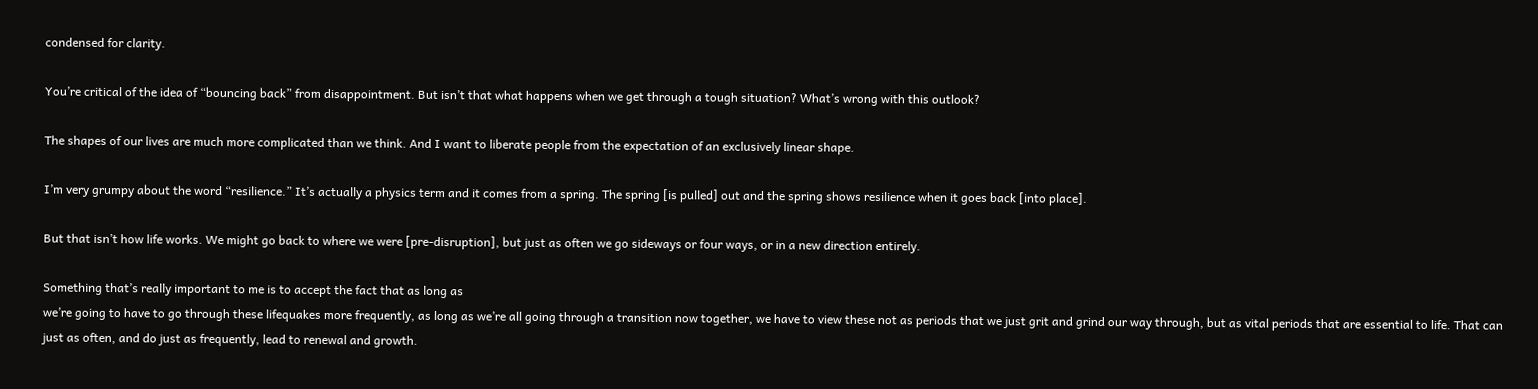condensed for clarity.

You’re critical of the idea of “bouncing back” from disappointment. But isn’t that what happens when we get through a tough situation? What’s wrong with this outlook?

The shapes of our lives are much more complicated than we think. And I want to liberate people from the expectation of an exclusively linear shape.

I’m very grumpy about the word “resilience.” It’s actually a physics term and it comes from a spring. The spring [is pulled] out and the spring shows resilience when it goes back [into place].

But that isn’t how life works. We might go back to where we were [pre-disruption], but just as often we go sideways or four ways, or in a new direction entirely.

Something that’s really important to me is to accept the fact that as long as
we’re going to have to go through these lifequakes more frequently, as long as we’re all going through a transition now together, we have to view these not as periods that we just grit and grind our way through, but as vital periods that are essential to life. That can just as often, and do just as frequently, lead to renewal and growth.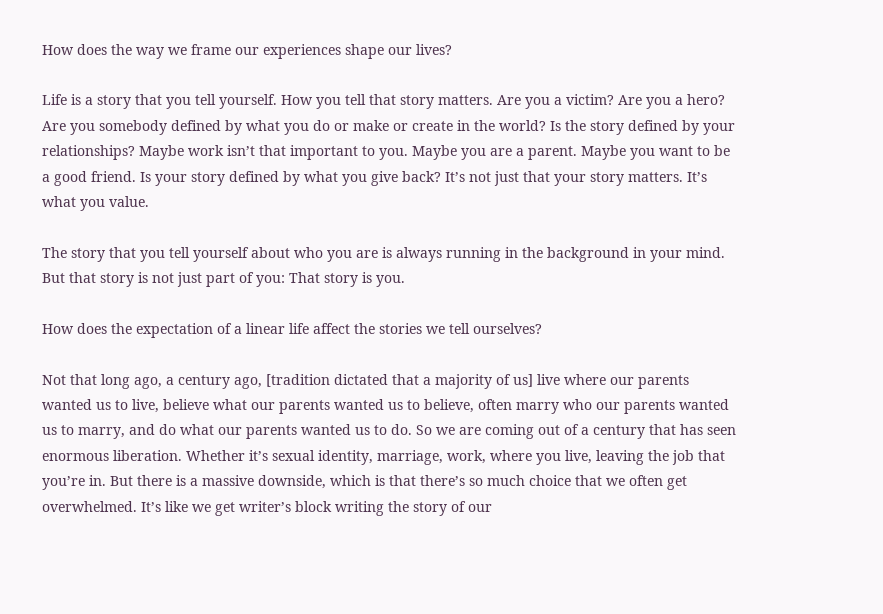How does the way we frame our experiences shape our lives?

Life is a story that you tell yourself. How you tell that story matters. Are you a victim? Are you a hero? Are you somebody defined by what you do or make or create in the world? Is the story defined by your relationships? Maybe work isn’t that important to you. Maybe you are a parent. Maybe you want to be a good friend. Is your story defined by what you give back? It’s not just that your story matters. It’s what you value.

The story that you tell yourself about who you are is always running in the background in your mind. But that story is not just part of you: That story is you.

How does the expectation of a linear life affect the stories we tell ourselves?

Not that long ago, a century ago, [tradition dictated that a majority of us] live where our parents wanted us to live, believe what our parents wanted us to believe, often marry who our parents wanted us to marry, and do what our parents wanted us to do. So we are coming out of a century that has seen enormous liberation. Whether it’s sexual identity, marriage, work, where you live, leaving the job that you’re in. But there is a massive downside, which is that there’s so much choice that we often get overwhelmed. It’s like we get writer’s block writing the story of our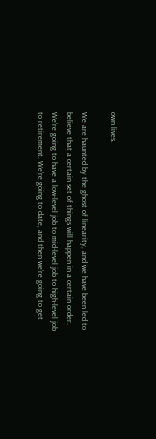own lives.

We are haunted by the ghost of linearity, and we have been led to believe that a certain set of things will happen in a certain order. We’re going to have a low-level job to mid-level job to high-level job to retirement. We’re going to date, and then we’re going to get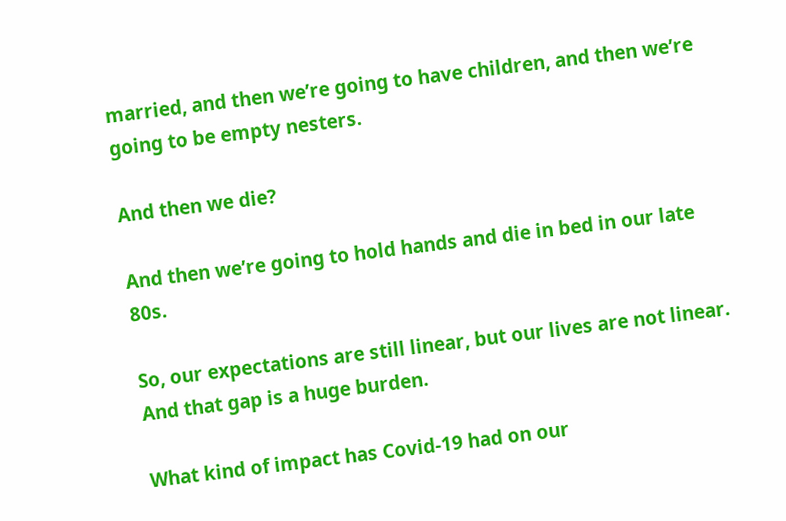married, and then we’re going to have children, and then we’re going to be empty nesters.

And then we die?

And then we’re going to hold hands and die in bed in our late 80s.

So, our expectations are still linear, but our lives are not linear. And that gap is a huge burden.

What kind of impact has Covid-19 had on our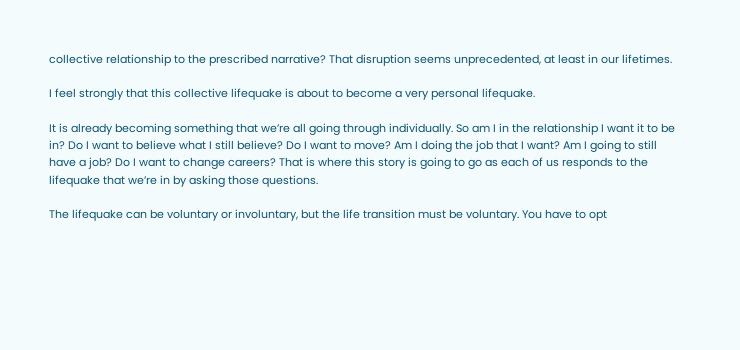collective relationship to the prescribed narrative? That disruption seems unprecedented, at least in our lifetimes.

I feel strongly that this collective lifequake is about to become a very personal lifequake.

It is already becoming something that we’re all going through individually. So am I in the relationship I want it to be in? Do I want to believe what I still believe? Do I want to move? Am I doing the job that I want? Am I going to still have a job? Do I want to change careers? That is where this story is going to go as each of us responds to the lifequake that we’re in by asking those questions.

The lifequake can be voluntary or involuntary, but the life transition must be voluntary. You have to opt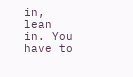in, lean in. You have to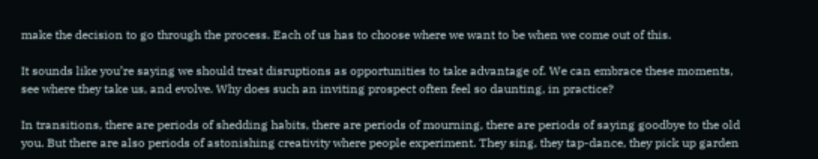make the decision to go through the process. Each of us has to choose where we want to be when we come out of this.

It sounds like you’re saying we should treat disruptions as opportunities to take advantage of. We can embrace these moments, see where they take us, and evolve. Why does such an inviting prospect often feel so daunting, in practice?

In transitions, there are periods of shedding habits, there are periods of mourning, there are periods of saying goodbye to the old you. But there are also periods of astonishing creativity where people experiment. They sing, they tap-dance, they pick up garden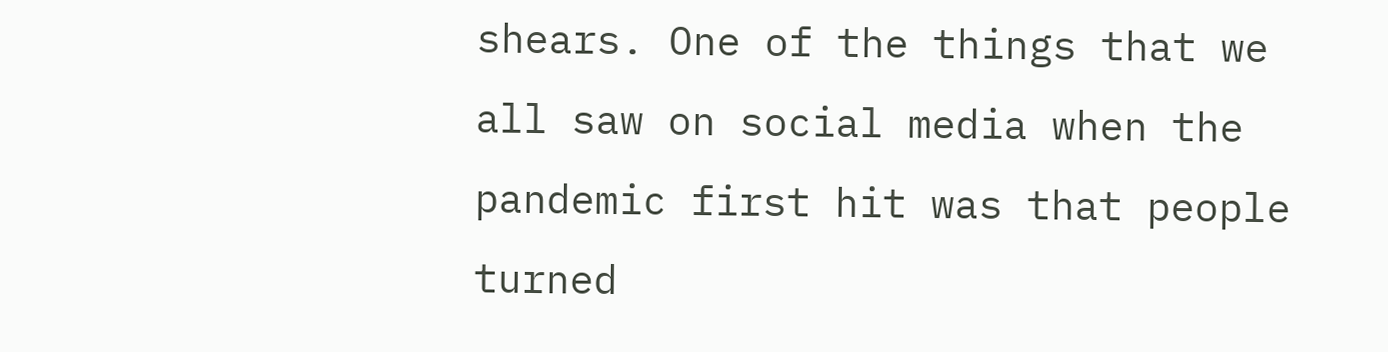shears. One of the things that we all saw on social media when the pandemic first hit was that people turned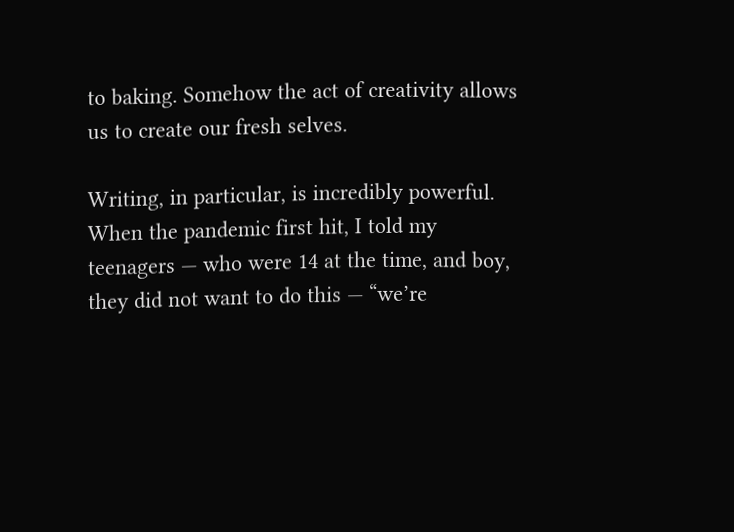to baking. Somehow the act of creativity allows us to create our fresh selves.

Writing, in particular, is incredibly powerful. When the pandemic first hit, I told my teenagers — who were 14 at the time, and boy, they did not want to do this — “we’re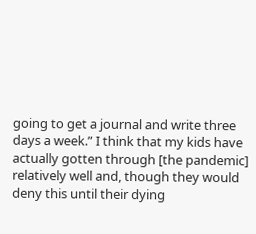going to get a journal and write three days a week.” I think that my kids have actually gotten through [the pandemic] relatively well and, though they would deny this until their dying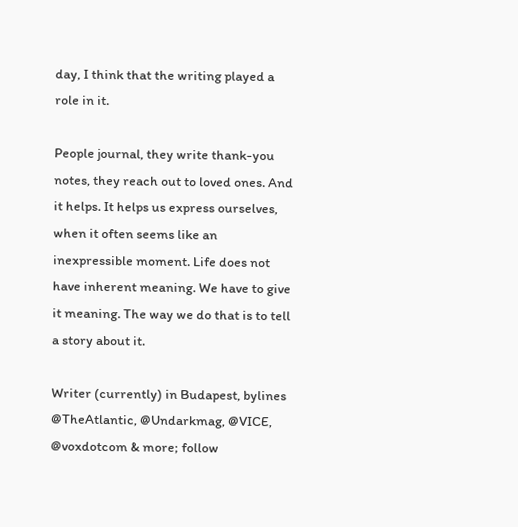day, I think that the writing played a role in it.

People journal, they write thank-you notes, they reach out to loved ones. And it helps. It helps us express ourselves, when it often seems like an inexpressible moment. Life does not have inherent meaning. We have to give it meaning. The way we do that is to tell a story about it.

Writer (currently) in Budapest, bylines @TheAtlantic, @Undarkmag, @VICE, @voxdotcom & more; follow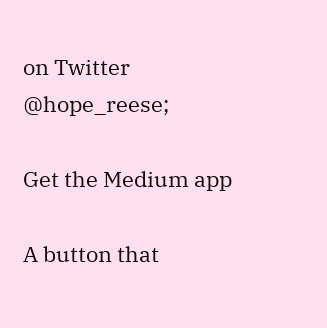on Twitter @hope_reese;

Get the Medium app

A button that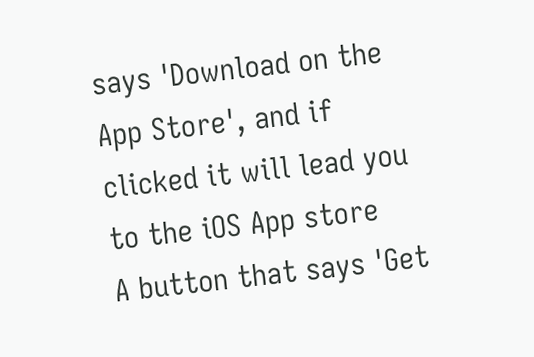says 'Download on the App Store', and if clicked it will lead you to the iOS App store
A button that says 'Get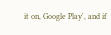it on, Google Play', and if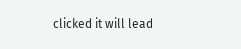clicked it will lead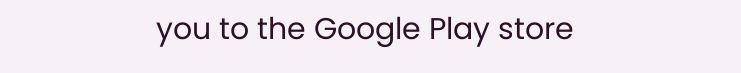you to the Google Play store